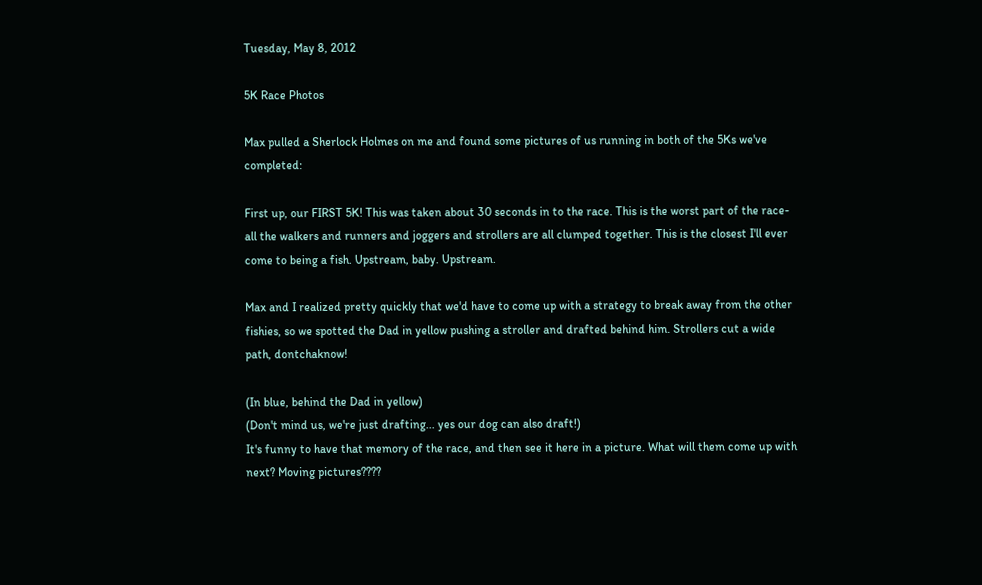Tuesday, May 8, 2012

5K Race Photos

Max pulled a Sherlock Holmes on me and found some pictures of us running in both of the 5Ks we've completed:

First up, our FIRST 5K! This was taken about 30 seconds in to the race. This is the worst part of the race- all the walkers and runners and joggers and strollers are all clumped together. This is the closest I'll ever come to being a fish. Upstream, baby. Upstream.

Max and I realized pretty quickly that we'd have to come up with a strategy to break away from the other fishies, so we spotted the Dad in yellow pushing a stroller and drafted behind him. Strollers cut a wide path, dontchaknow!

(In blue, behind the Dad in yellow)
(Don't mind us, we're just drafting... yes our dog can also draft!)
It's funny to have that memory of the race, and then see it here in a picture. What will them come up with next? Moving pictures????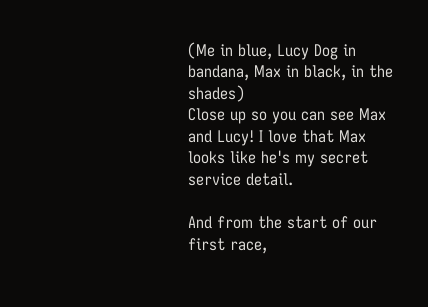(Me in blue, Lucy Dog in bandana, Max in black, in the shades)
Close up so you can see Max and Lucy! I love that Max looks like he's my secret service detail.

And from the start of our first race,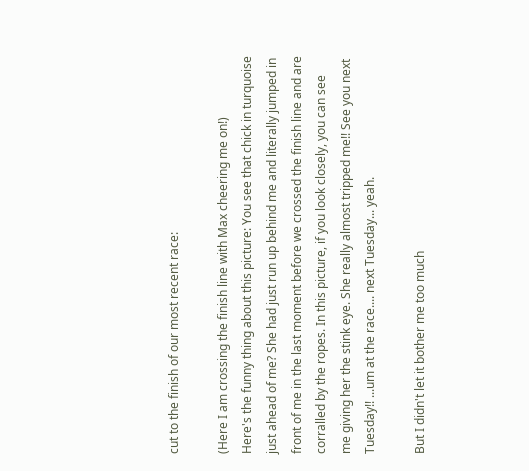cut to the finish of our most recent race:

(Here I am crossing the finish line with Max cheering me on!)
Here's the funny thing about this picture: You see that chick in turquoise just ahead of me? She had just run up behind me and literally jumped in front of me in the last moment before we crossed the finish line and are corralled by the ropes. In this picture, if you look closely, you can see me giving her the stink eye. She really almost tripped me!! See you next Tuesday!! ...um at the race.... next Tuesday... yeah.

But I didn't let it bother me too much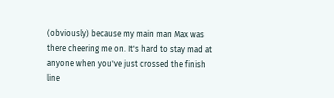(obviously) because my main man Max was there cheering me on. It's hard to stay mad at anyone when you've just crossed the finish line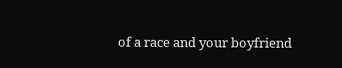of a race and your boyfriend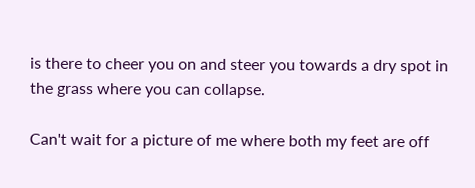is there to cheer you on and steer you towards a dry spot in the grass where you can collapse.

Can't wait for a picture of me where both my feet are off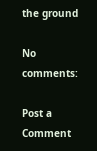the ground

No comments:

Post a Comment